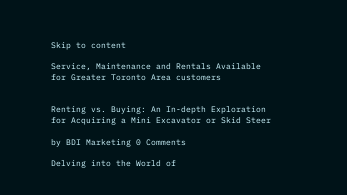Skip to content

Service, Maintenance and Rentals Available for Greater Toronto Area customers


Renting vs. Buying: An In-depth Exploration for Acquiring a Mini Excavator or Skid Steer

by BDI Marketing 0 Comments

Delving into the World of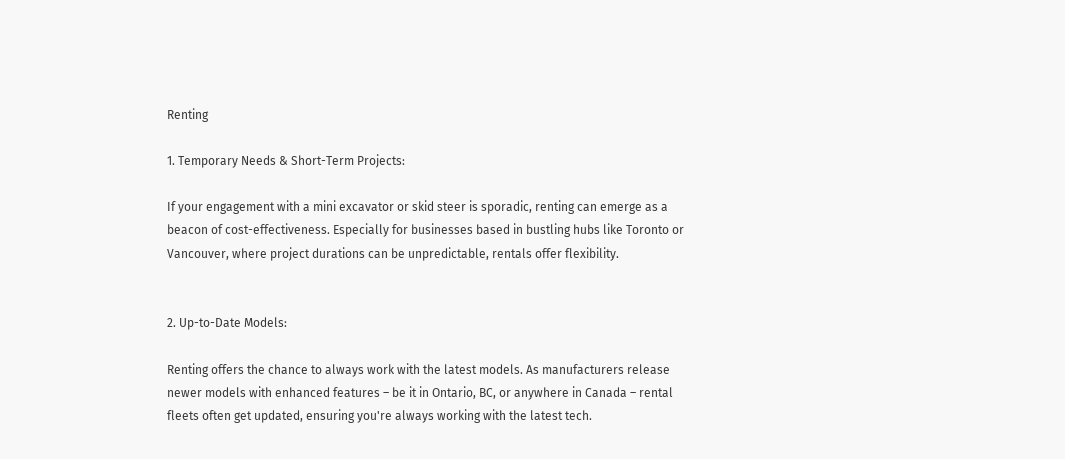Renting

1. Temporary Needs & Short-Term Projects:

If your engagement with a mini excavator or skid steer is sporadic, renting can emerge as a beacon of cost-effectiveness. Especially for businesses based in bustling hubs like Toronto or Vancouver, where project durations can be unpredictable, rentals offer flexibility.


2. Up-to-Date Models:

Renting offers the chance to always work with the latest models. As manufacturers release newer models with enhanced features – be it in Ontario, BC, or anywhere in Canada – rental fleets often get updated, ensuring you're always working with the latest tech.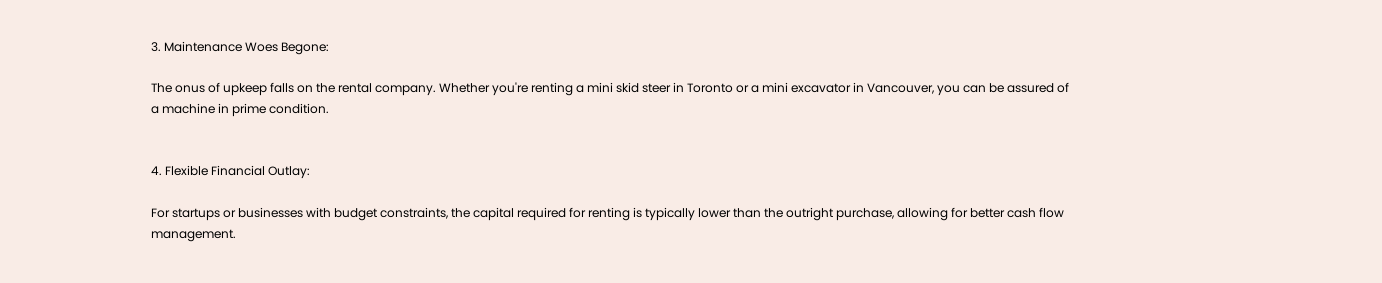3. Maintenance Woes Begone:

The onus of upkeep falls on the rental company. Whether you're renting a mini skid steer in Toronto or a mini excavator in Vancouver, you can be assured of a machine in prime condition.


4. Flexible Financial Outlay:

For startups or businesses with budget constraints, the capital required for renting is typically lower than the outright purchase, allowing for better cash flow management.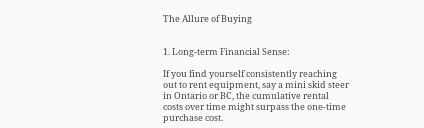The Allure of Buying


1. Long-term Financial Sense:

If you find yourself consistently reaching out to rent equipment, say a mini skid steer in Ontario or BC, the cumulative rental costs over time might surpass the one-time purchase cost.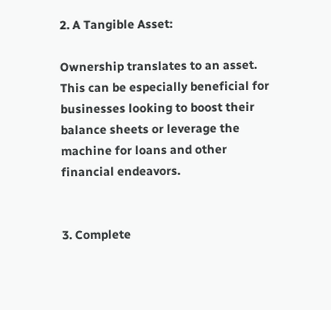2. A Tangible Asset:

Ownership translates to an asset. This can be especially beneficial for businesses looking to boost their balance sheets or leverage the machine for loans and other financial endeavors.


3. Complete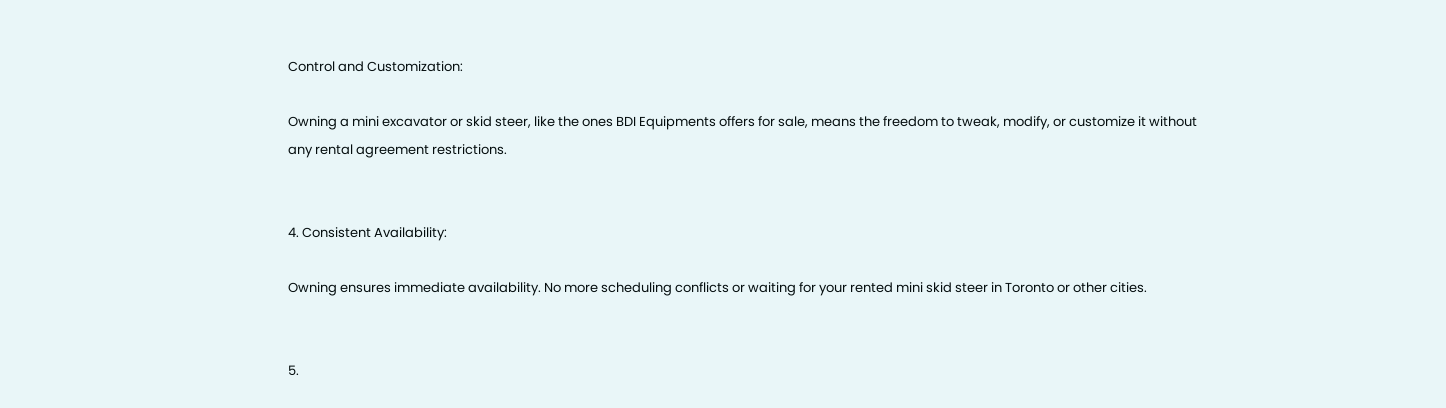Control and Customization:

Owning a mini excavator or skid steer, like the ones BDI Equipments offers for sale, means the freedom to tweak, modify, or customize it without any rental agreement restrictions.


4. Consistent Availability:

Owning ensures immediate availability. No more scheduling conflicts or waiting for your rented mini skid steer in Toronto or other cities.


5.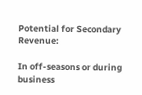Potential for Secondary Revenue:

In off-seasons or during business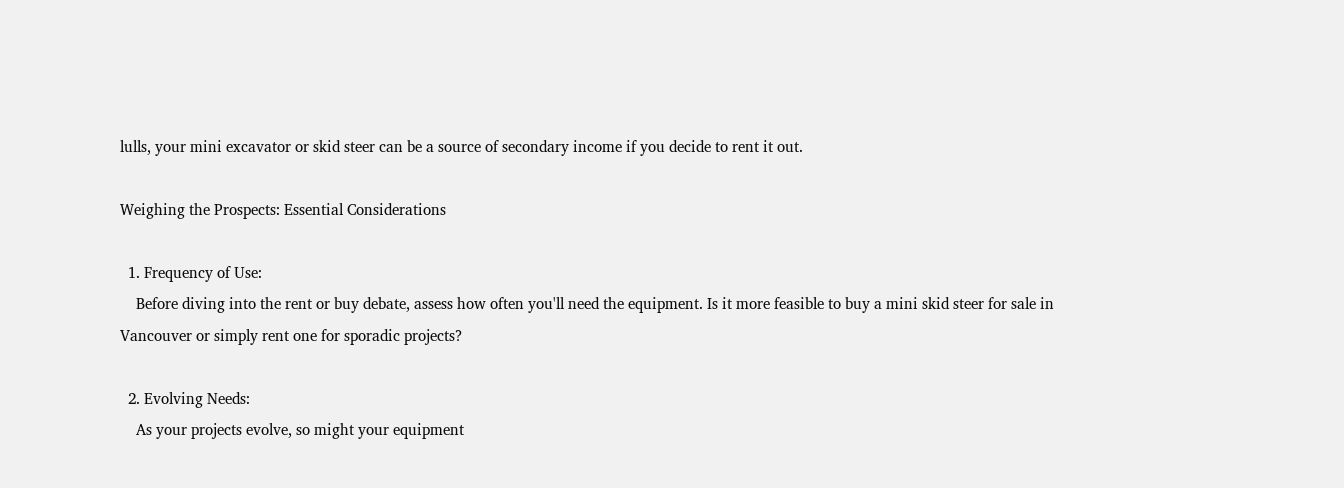lulls, your mini excavator or skid steer can be a source of secondary income if you decide to rent it out.

Weighing the Prospects: Essential Considerations

  1. Frequency of Use:
    Before diving into the rent or buy debate, assess how often you'll need the equipment. Is it more feasible to buy a mini skid steer for sale in Vancouver or simply rent one for sporadic projects?

  2. Evolving Needs:
    As your projects evolve, so might your equipment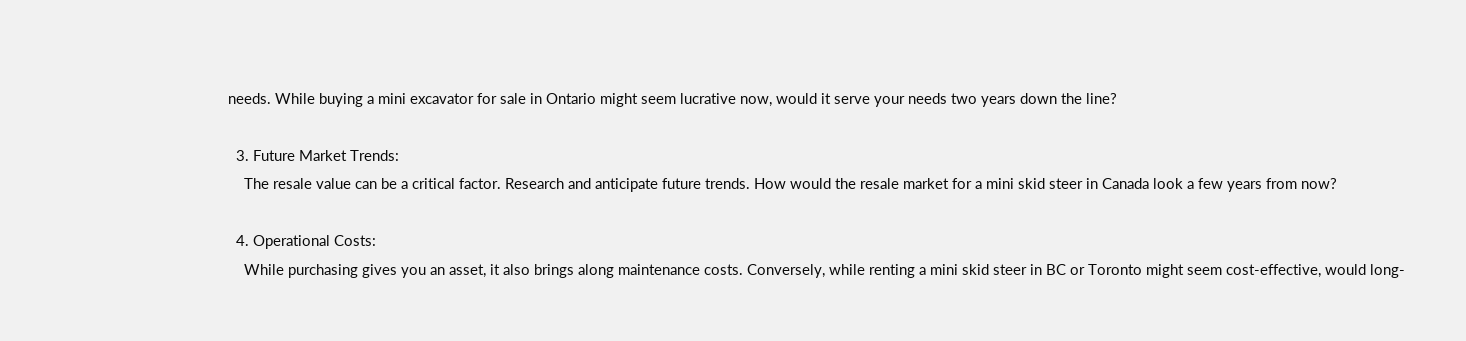needs. While buying a mini excavator for sale in Ontario might seem lucrative now, would it serve your needs two years down the line?

  3. Future Market Trends:
    The resale value can be a critical factor. Research and anticipate future trends. How would the resale market for a mini skid steer in Canada look a few years from now?

  4. Operational Costs:
    While purchasing gives you an asset, it also brings along maintenance costs. Conversely, while renting a mini skid steer in BC or Toronto might seem cost-effective, would long-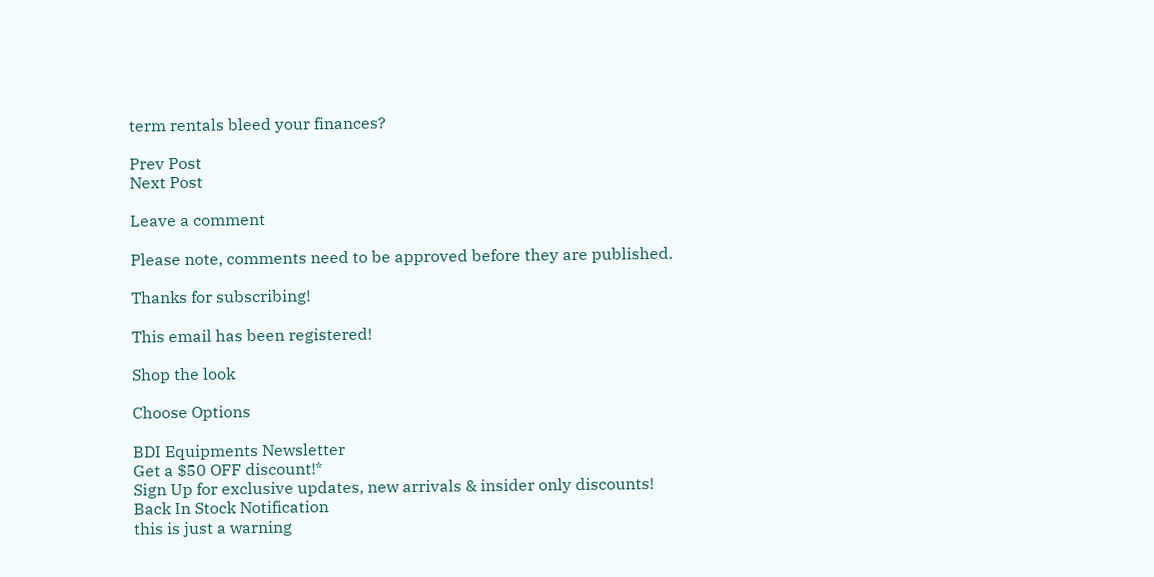term rentals bleed your finances?

Prev Post
Next Post

Leave a comment

Please note, comments need to be approved before they are published.

Thanks for subscribing!

This email has been registered!

Shop the look

Choose Options

BDI Equipments Newsletter
Get a $50 OFF discount!*
Sign Up for exclusive updates, new arrivals & insider only discounts!
Back In Stock Notification
this is just a warning